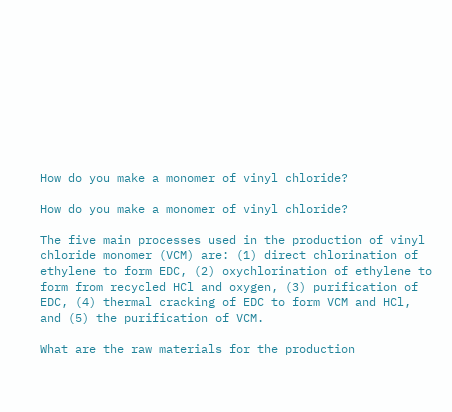How do you make a monomer of vinyl chloride?

How do you make a monomer of vinyl chloride?

The five main processes used in the production of vinyl chloride monomer (VCM) are: (1) direct chlorination of ethylene to form EDC, (2) oxychlorination of ethylene to form from recycled HCl and oxygen, (3) purification of EDC, (4) thermal cracking of EDC to form VCM and HCl, and (5) the purification of VCM.

What are the raw materials for the production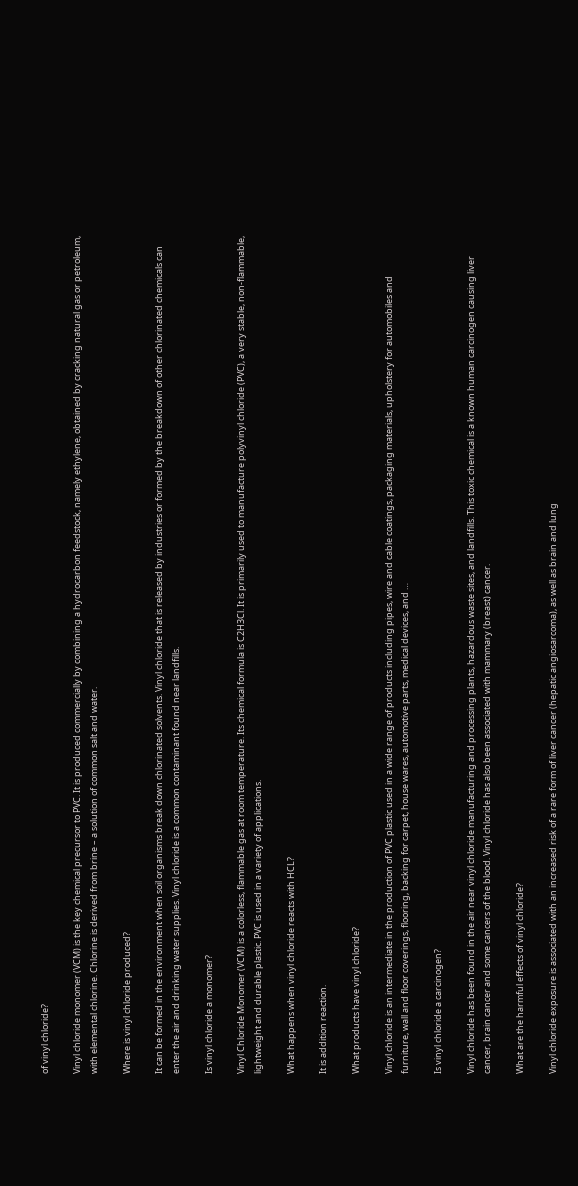of vinyl chloride?

Vinyl chloride monomer (VCM) is the key chemical precursor to PVC. It is produced commercially by combining a hydrocarbon feedstock, namely ethylene, obtained by cracking natural gas or petroleum, with elemental chlorine. Chlorine is derived from brine – a solution of common salt and water.

Where is vinyl chloride produced?

It can be formed in the environment when soil organisms break down chlorinated solvents. Vinyl chloride that is released by industries or formed by the breakdown of other chlorinated chemicals can enter the air and drinking water supplies. Vinyl chloride is a common contaminant found near landfills.

Is vinyl chloride a monomer?

Vinyl Chloride Monomer (VCM) is a colorless, flammable gas at room temperature. Its chemical formula is C2H3Cl. It is primarily used to manufacture polyvinyl chloride (PVC), a very stable, non-flammable, lightweight and durable plastic. PVC is used in a variety of applications.

What happens when vinyl chloride reacts with HCL?

It is addition reaction.

What products have vinyl chloride?

Vinyl chloride is an intermediate in the production of PVC plastic used in a wide range of products including pipes, wire and cable coatings, packaging materials, upholstery for automobiles and furniture, wall and floor coverings, flooring, backing for carpet, house wares, automotive parts, medical devices, and …

Is vinyl chloride a carcinogen?

Vinyl chloride has been found in the air near vinyl chloride manufacturing and processing plants, hazardous waste sites, and landfills. This toxic chemical is a known human carcinogen causing liver cancer, brain cancer and some cancers of the blood. Vinyl chloride has also been associated with mammary (breast) cancer.

What are the harmful effects of vinyl chloride?

Vinyl chloride exposure is associated with an increased risk of a rare form of liver cancer (hepatic angiosarcoma), as well as brain and lung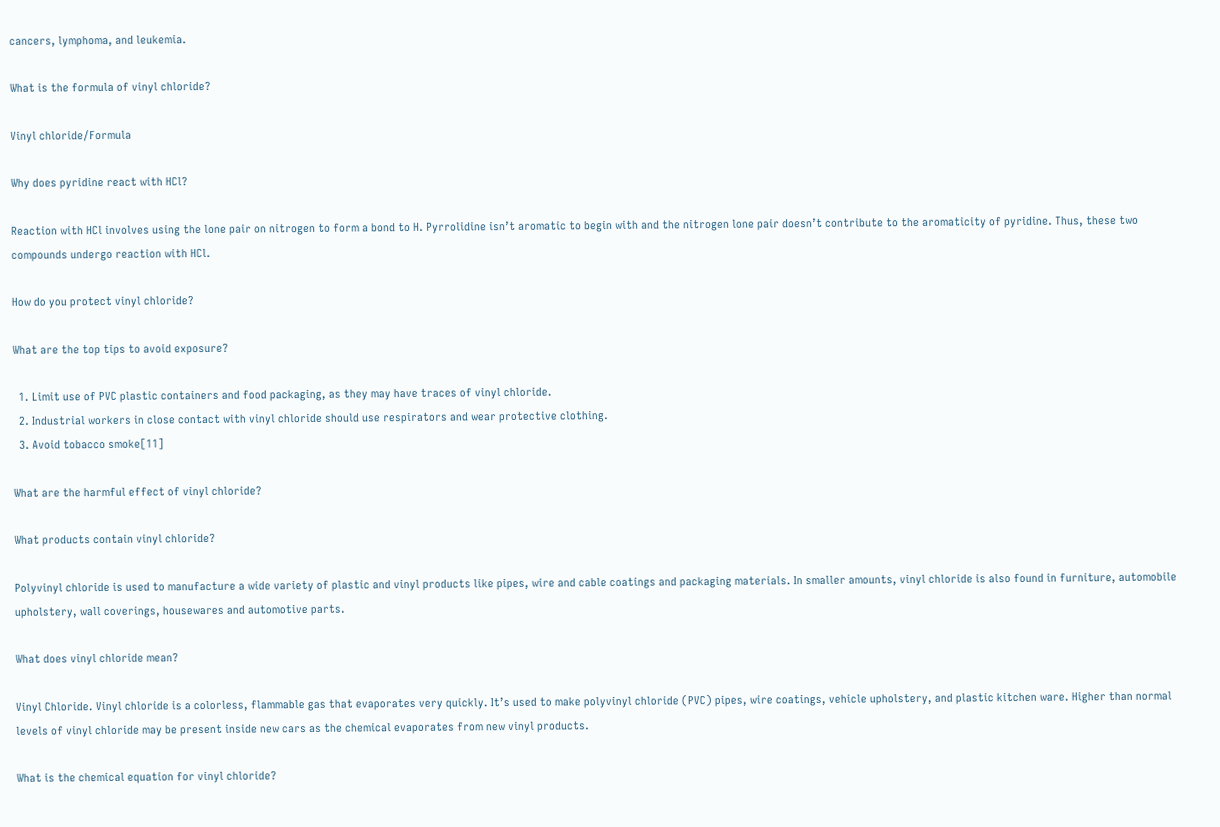cancers, lymphoma, and leukemia.

What is the formula of vinyl chloride?

Vinyl chloride/Formula

Why does pyridine react with HCl?

Reaction with HCl involves using the lone pair on nitrogen to form a bond to H. Pyrrolidine isn’t aromatic to begin with and the nitrogen lone pair doesn’t contribute to the aromaticity of pyridine. Thus, these two compounds undergo reaction with HCl.

How do you protect vinyl chloride?

What are the top tips to avoid exposure?

  1. Limit use of PVC plastic containers and food packaging, as they may have traces of vinyl chloride.
  2. Industrial workers in close contact with vinyl chloride should use respirators and wear protective clothing.
  3. Avoid tobacco smoke[11]

What are the harmful effect of vinyl chloride?

What products contain vinyl chloride?

Polyvinyl chloride is used to manufacture a wide variety of plastic and vinyl products like pipes, wire and cable coatings and packaging materials. In smaller amounts, vinyl chloride is also found in furniture, automobile upholstery, wall coverings, housewares and automotive parts.

What does vinyl chloride mean?

Vinyl Chloride. Vinyl chloride is a colorless, flammable gas that evaporates very quickly. It’s used to make polyvinyl chloride (PVC) pipes, wire coatings, vehicle upholstery, and plastic kitchen ware. Higher than normal levels of vinyl chloride may be present inside new cars as the chemical evaporates from new vinyl products.

What is the chemical equation for vinyl chloride?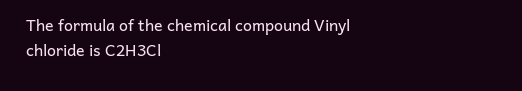The formula of the chemical compound Vinyl chloride is C2H3Cl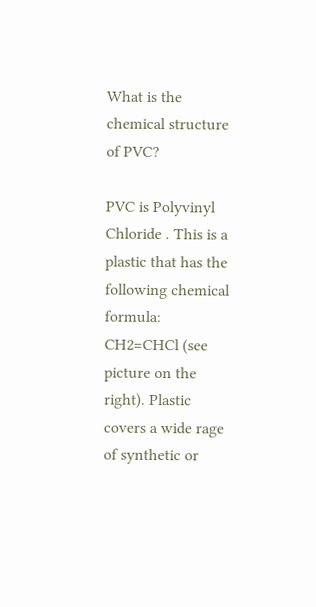What is the chemical structure of PVC?

PVC is Polyvinyl Chloride . This is a plastic that has the following chemical formula: CH2=CHCl (see picture on the right). Plastic covers a wide rage of synthetic or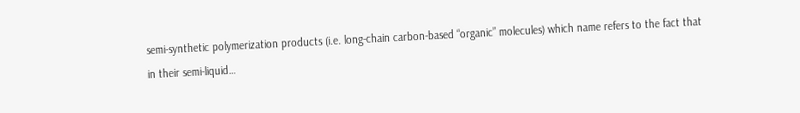semi-synthetic polymerization products (i.e. long-chain carbon-based “organic” molecules) which name refers to the fact that in their semi-liquid…